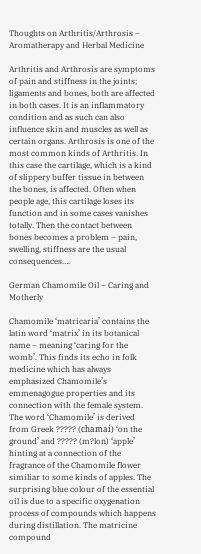Thoughts on Arthritis/Arthrosis – Aromatherapy and Herbal Medicine

Arthritis and Arthrosis are symptoms of pain and stiffness in the joints; ligaments and bones, both are affected in both cases. It is an inflammatory condition and as such can also influence skin and muscles as well as certain organs. Arthrosis is one of the most common kinds of Arthritis. In this case the cartilage, which is a kind of slippery buffer tissue in between the bones, is affected. Often when people age, this cartilage loses its function and in some cases vanishes totally. Then the contact between bones becomes a problem – pain, swelling, stiffness are the usual consequences….

German Chamomile Oil – Caring and Motherly

Chamomile ‘matricaria’ contains the latin word ‘matrix’ in its botanical name – meaning ‘caring for the womb’. This finds its echo in folk medicine which has always emphasized Chamomile’s emmenagogue properties and its connection with the female system. The word ‘Chamomile’ is derived from Greek ????? (chamaí) ‘on the ground’ and ????? (m?lon) ‘apple’ hinting at a connection of the fragrance of the Chamomile flower similiar to some kinds of apples. The surprising blue colour of the essential oil is due to a specific oxygenation process of compounds which happens during distillation. The matricine compound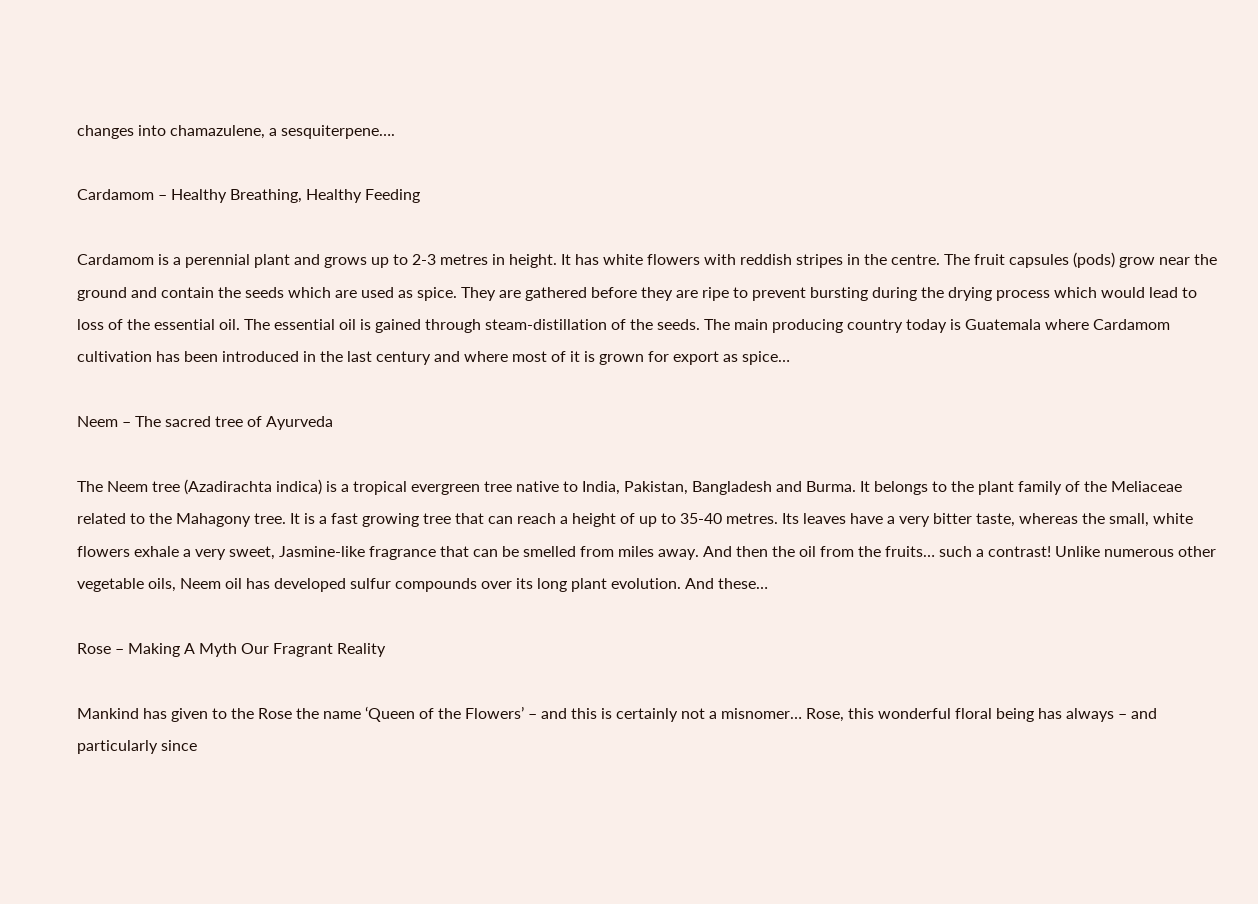changes into chamazulene, a sesquiterpene….

Cardamom – Healthy Breathing, Healthy Feeding

Cardamom is a perennial plant and grows up to 2-3 metres in height. It has white flowers with reddish stripes in the centre. The fruit capsules (pods) grow near the ground and contain the seeds which are used as spice. They are gathered before they are ripe to prevent bursting during the drying process which would lead to loss of the essential oil. The essential oil is gained through steam-distillation of the seeds. The main producing country today is Guatemala where Cardamom cultivation has been introduced in the last century and where most of it is grown for export as spice…

Neem – The sacred tree of Ayurveda

The Neem tree (Azadirachta indica) is a tropical evergreen tree native to India, Pakistan, Bangladesh and Burma. It belongs to the plant family of the Meliaceae related to the Mahagony tree. It is a fast growing tree that can reach a height of up to 35-40 metres. Its leaves have a very bitter taste, whereas the small, white flowers exhale a very sweet, Jasmine-like fragrance that can be smelled from miles away. And then the oil from the fruits… such a contrast! Unlike numerous other vegetable oils, Neem oil has developed sulfur compounds over its long plant evolution. And these…

Rose – Making A Myth Our Fragrant Reality

Mankind has given to the Rose the name ‘Queen of the Flowers’ – and this is certainly not a misnomer… Rose, this wonderful floral being has always – and particularly since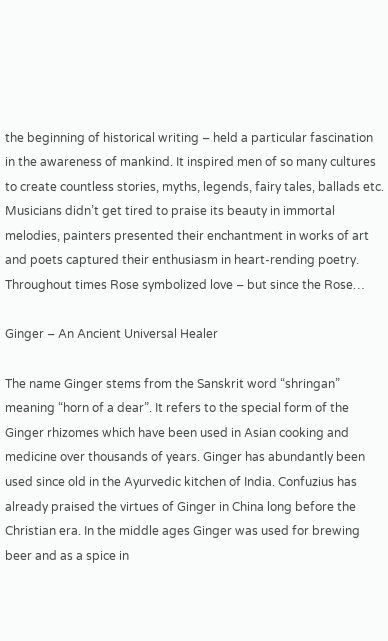the beginning of historical writing – held a particular fascination in the awareness of mankind. It inspired men of so many cultures to create countless stories, myths, legends, fairy tales, ballads etc. Musicians didn’t get tired to praise its beauty in immortal melodies, painters presented their enchantment in works of art and poets captured their enthusiasm in heart-rending poetry. Throughout times Rose symbolized love – but since the Rose…

Ginger – An Ancient Universal Healer

The name Ginger stems from the Sanskrit word “shringan” meaning “horn of a dear”. It refers to the special form of the Ginger rhizomes which have been used in Asian cooking and medicine over thousands of years. Ginger has abundantly been used since old in the Ayurvedic kitchen of India. Confuzius has already praised the virtues of Ginger in China long before the Christian era. In the middle ages Ginger was used for brewing beer and as a spice in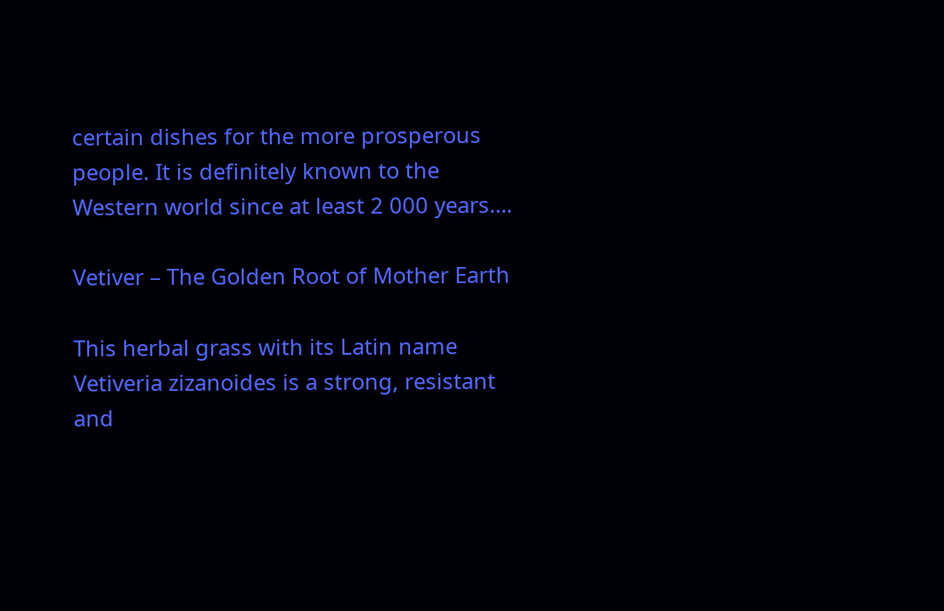certain dishes for the more prosperous people. It is definitely known to the Western world since at least 2 000 years….

Vetiver – The Golden Root of Mother Earth

This herbal grass with its Latin name Vetiveria zizanoides is a strong, resistant and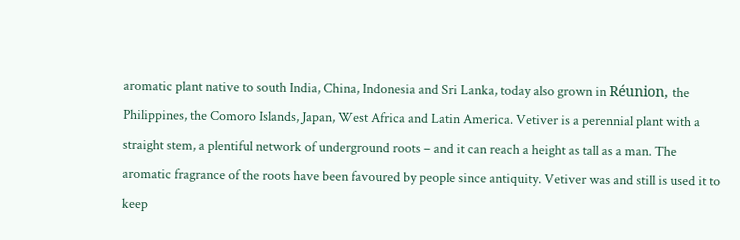aromatic plant native to south India, China, Indonesia and Sri Lanka, today also grown in Réunion, the Philippines, the Comoro Islands, Japan, West Africa and Latin America. Vetiver is a perennial plant with a straight stem, a plentiful network of underground roots – and it can reach a height as tall as a man. The aromatic fragrance of the roots have been favoured by people since antiquity. Vetiver was and still is used it to keep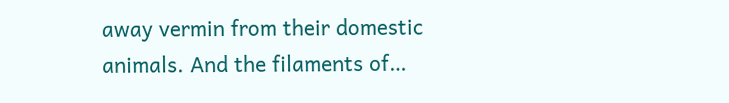away vermin from their domestic animals. And the filaments of…